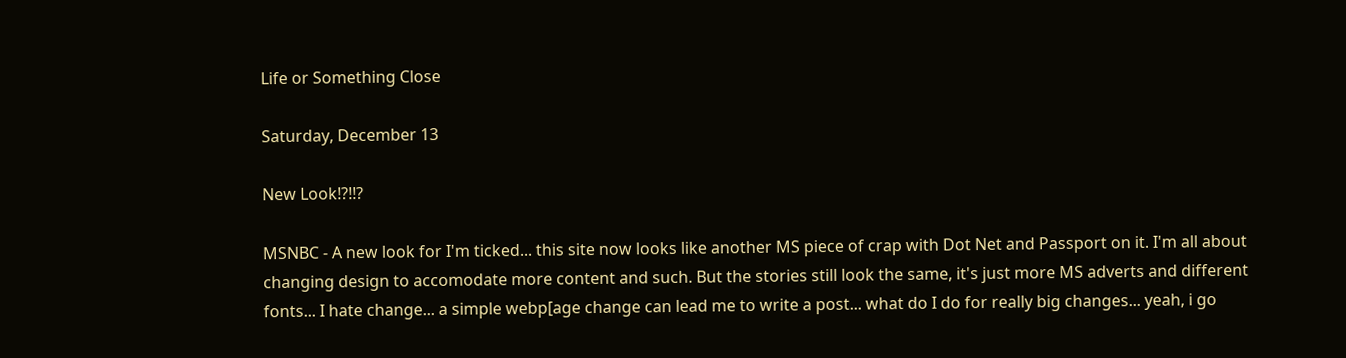Life or Something Close

Saturday, December 13

New Look!?!!?

MSNBC - A new look for I'm ticked... this site now looks like another MS piece of crap with Dot Net and Passport on it. I'm all about changing design to accomodate more content and such. But the stories still look the same, it's just more MS adverts and different fonts... I hate change... a simple webp[age change can lead me to write a post... what do I do for really big changes... yeah, i go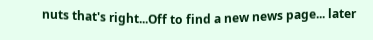nuts that's right...Off to find a new news page... later